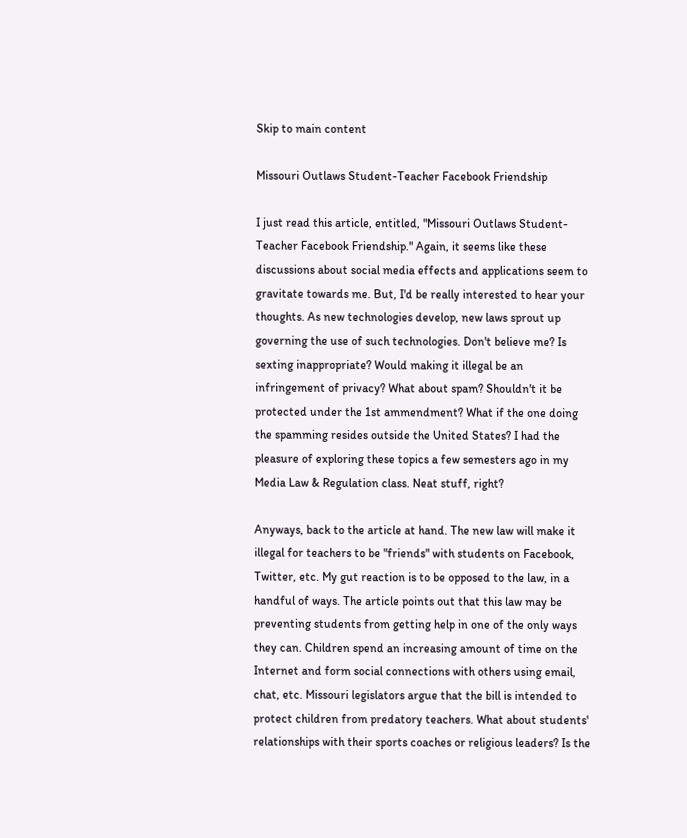Skip to main content

Missouri Outlaws Student-Teacher Facebook Friendship

I just read this article, entitled, "Missouri Outlaws Student-Teacher Facebook Friendship." Again, it seems like these discussions about social media effects and applications seem to gravitate towards me. But, I'd be really interested to hear your thoughts. As new technologies develop, new laws sprout up governing the use of such technologies. Don't believe me? Is sexting inappropriate? Would making it illegal be an infringement of privacy? What about spam? Shouldn't it be protected under the 1st ammendment? What if the one doing the spamming resides outside the United States? I had the pleasure of exploring these topics a few semesters ago in my Media Law & Regulation class. Neat stuff, right?

Anyways, back to the article at hand. The new law will make it illegal for teachers to be "friends" with students on Facebook, Twitter, etc. My gut reaction is to be opposed to the law, in a handful of ways. The article points out that this law may be preventing students from getting help in one of the only ways they can. Children spend an increasing amount of time on the Internet and form social connections with others using email, chat, etc. Missouri legislators argue that the bill is intended to protect children from predatory teachers. What about students' relationships with their sports coaches or religious leaders? Is the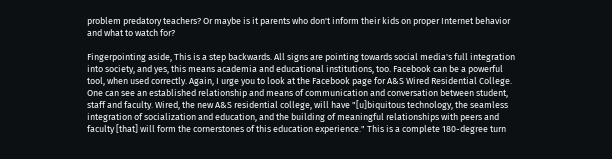problem predatory teachers? Or maybe is it parents who don't inform their kids on proper Internet behavior and what to watch for?

Fingerpointing aside, This is a step backwards. All signs are pointing towards social media's full integration into society, and yes, this means academia and educational institutions, too. Facebook can be a powerful tool, when used correctly. Again, I urge you to look at the Facebook page for A&S Wired Residential College. One can see an established relationship and means of communication and conversation between student, staff and faculty. Wired, the new A&S residential college, will have "[u]biquitous technology, the seamless integration of socialization and education, and the building of meaningful relationships with peers and faculty [that] will form the cornerstones of this education experience." This is a complete 180-degree turn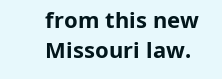from this new Missouri law.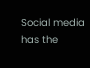Social media has the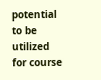potential to be utilized for course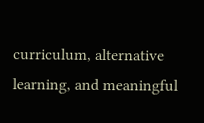curriculum, alternative learning, and meaningful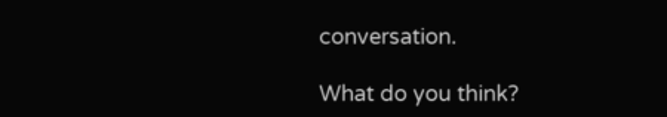conversation.

What do you think?